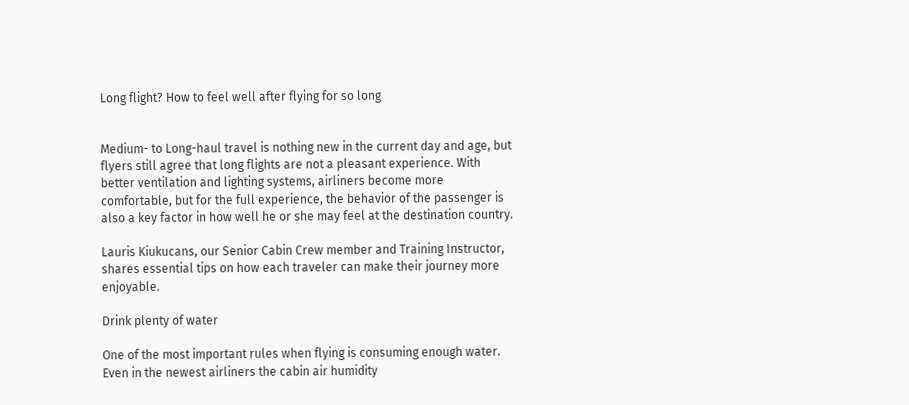Long flight? How to feel well after flying for so long


Medium- to Long-haul travel is nothing new in the current day and age, but flyers still agree that long flights are not a pleasant experience. With better ventilation and lighting systems, airliners become more comfortable, but for the full experience, the behavior of the passenger is also a key factor in how well he or she may feel at the destination country.

Lauris Kiukucans, our Senior Cabin Crew member and Training Instructor, shares essential tips on how each traveler can make their journey more enjoyable.

Drink plenty of water

One of the most important rules when flying is consuming enough water. Even in the newest airliners the cabin air humidity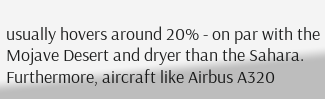usually hovers around 20% - on par with the Mojave Desert and dryer than the Sahara. Furthermore, aircraft like Airbus A320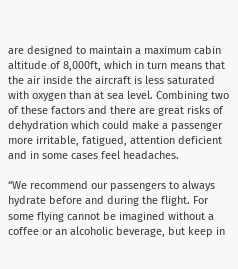are designed to maintain a maximum cabin altitude of 8,000ft, which in turn means that the air inside the aircraft is less saturated with oxygen than at sea level. Combining two of these factors and there are great risks of dehydration which could make a passenger more irritable, fatigued, attention deficient and in some cases feel headaches.

“We recommend our passengers to always hydrate before and during the flight. For some flying cannot be imagined without a coffee or an alcoholic beverage, but keep in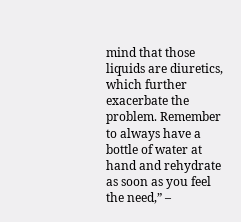mind that those liquids are diuretics, which further exacerbate the problem. Remember to always have a bottle of water at hand and rehydrate as soon as you feel the need,” –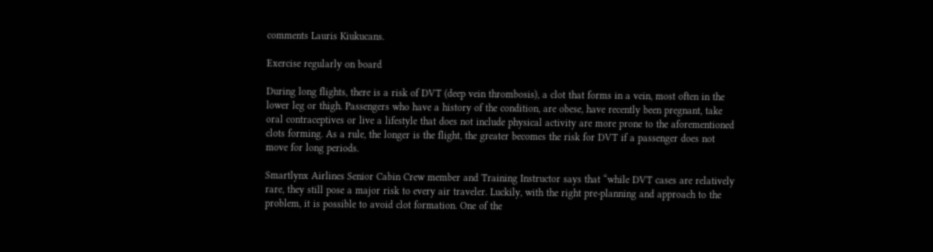comments Lauris Kiukucans.

Exercise regularly on board

During long flights, there is a risk of DVT (deep vein thrombosis), a clot that forms in a vein, most often in the lower leg or thigh. Passengers who have a history of the condition, are obese, have recently been pregnant, take oral contraceptives or live a lifestyle that does not include physical activity are more prone to the aforementioned clots forming. As a rule, the longer is the flight, the greater becomes the risk for DVT if a passenger does not move for long periods.

Smartlynx Airlines Senior Cabin Crew member and Training Instructor says that “while DVT cases are relatively rare, they still pose a major risk to every air traveler. Luckily, with the right pre-planning and approach to the problem, it is possible to avoid clot formation. One of the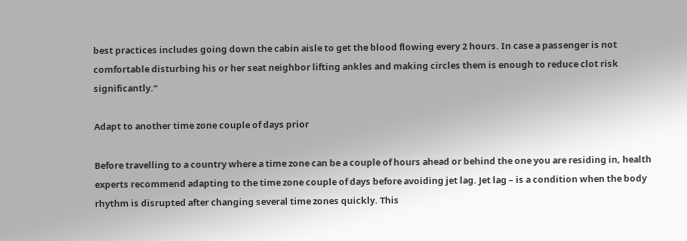best practices includes going down the cabin aisle to get the blood flowing every 2 hours. In case a passenger is not comfortable disturbing his or her seat neighbor lifting ankles and making circles them is enough to reduce clot risk significantly.”

Adapt to another time zone couple of days prior

Before travelling to a country where a time zone can be a couple of hours ahead or behind the one you are residing in, health experts recommend adapting to the time zone couple of days before avoiding jet lag. Jet lag – is a condition when the body rhythm is disrupted after changing several time zones quickly. This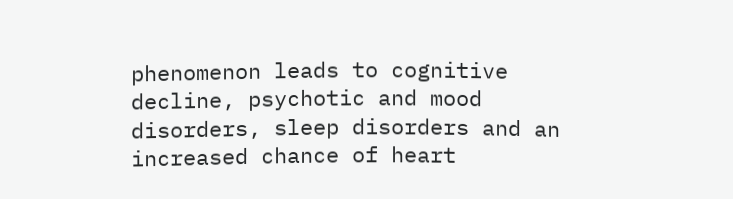phenomenon leads to cognitive decline, psychotic and mood disorders, sleep disorders and an increased chance of heart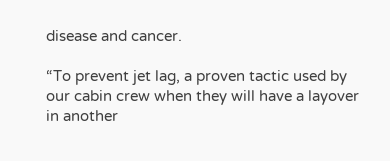disease and cancer.

“To prevent jet lag, a proven tactic used by our cabin crew when they will have a layover in another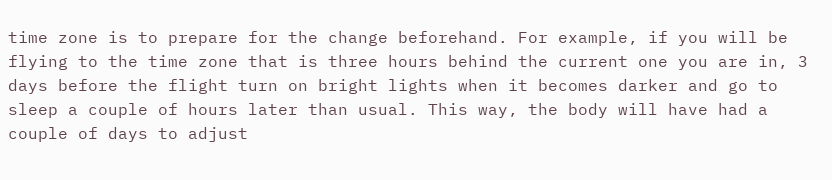time zone is to prepare for the change beforehand. For example, if you will be flying to the time zone that is three hours behind the current one you are in, 3 days before the flight turn on bright lights when it becomes darker and go to sleep a couple of hours later than usual. This way, the body will have had a couple of days to adjust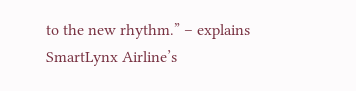to the new rhythm.” – explains SmartLynx Airline’s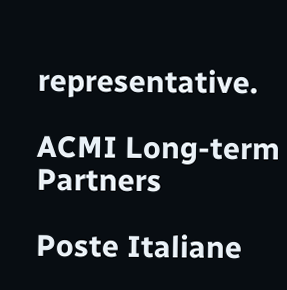representative.

ACMI Long-term Partners

Poste Italiane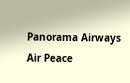Panorama Airways
Air Peace